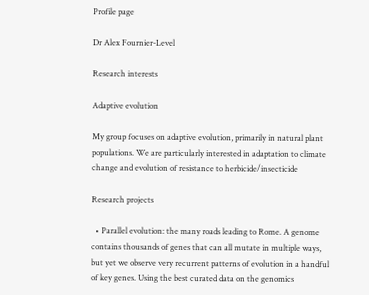Profile page

Dr Alex Fournier-Level

Research interests

Adaptive evolution

My group focuses on adaptive evolution, primarily in natural plant populations. We are particularly interested in adaptation to climate change and evolution of resistance to herbicide/insecticide

Research projects

  • Parallel evolution: the many roads leading to Rome. A genome contains thousands of genes that can all mutate in multiple ways, but yet we observe very recurrent patterns of evolution in a handful of key genes. Using the best curated data on the genomics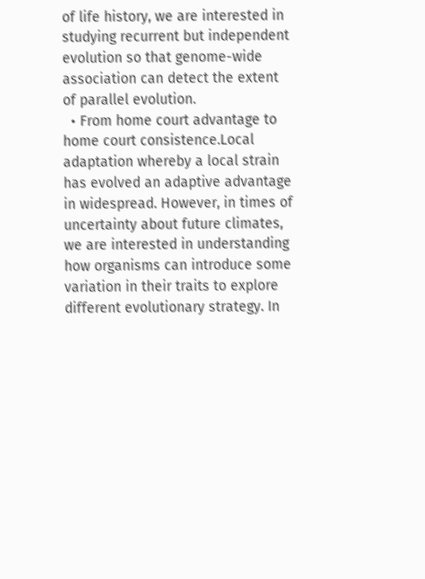of life history, we are interested in studying recurrent but independent evolution so that genome-wide association can detect the extent of parallel evolution.
  • From home court advantage to home court consistence.Local adaptation whereby a local strain has evolved an adaptive advantage in widespread. However, in times of uncertainty about future climates, we are interested in understanding how organisms can introduce some variation in their traits to explore different evolutionary strategy. In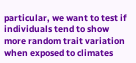particular, we want to test if individuals tend to show more random trait variation when exposed to climates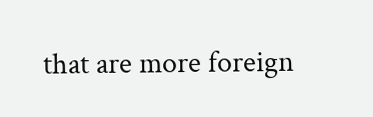that are more foreign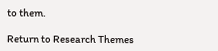to them.

Return to Research Themes